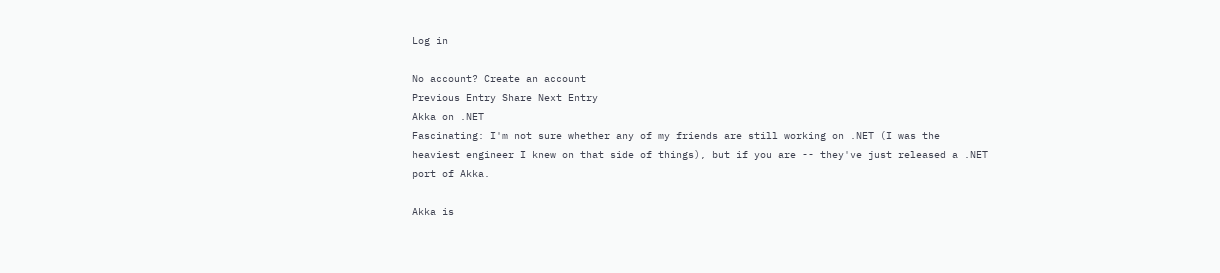Log in

No account? Create an account
Previous Entry Share Next Entry
Akka on .NET
Fascinating: I'm not sure whether any of my friends are still working on .NET (I was the heaviest engineer I knew on that side of things), but if you are -- they've just released a .NET port of Akka.

Akka is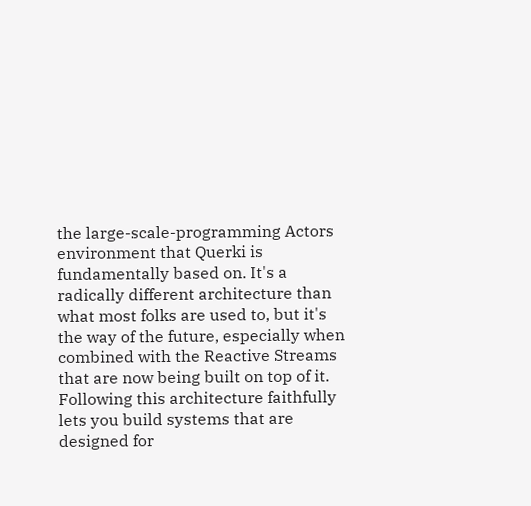the large-scale-programming Actors environment that Querki is fundamentally based on. It's a radically different architecture than what most folks are used to, but it's the way of the future, especially when combined with the Reactive Streams that are now being built on top of it. Following this architecture faithfully lets you build systems that are designed for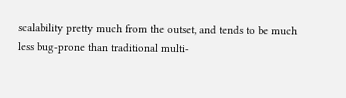scalability pretty much from the outset, and tends to be much less bug-prone than traditional multi-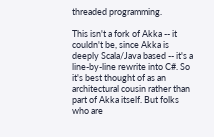threaded programming.

This isn't a fork of Akka -- it couldn't be, since Akka is deeply Scala/Java based -- it's a line-by-line rewrite into C#. So it's best thought of as an architectural cousin rather than part of Akka itself. But folks who are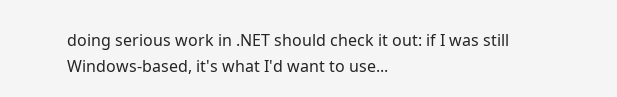doing serious work in .NET should check it out: if I was still Windows-based, it's what I'd want to use...